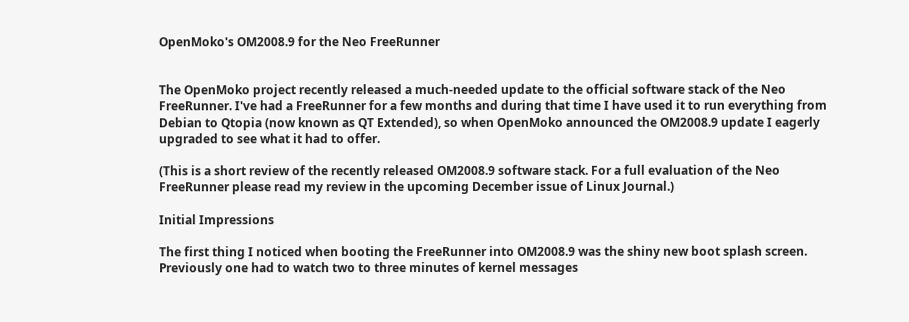OpenMoko's OM2008.9 for the Neo FreeRunner


The OpenMoko project recently released a much-needed update to the official software stack of the Neo FreeRunner. I've had a FreeRunner for a few months and during that time I have used it to run everything from Debian to Qtopia (now known as QT Extended), so when OpenMoko announced the OM2008.9 update I eagerly upgraded to see what it had to offer.

(This is a short review of the recently released OM2008.9 software stack. For a full evaluation of the Neo FreeRunner please read my review in the upcoming December issue of Linux Journal.)

Initial Impressions

The first thing I noticed when booting the FreeRunner into OM2008.9 was the shiny new boot splash screen. Previously one had to watch two to three minutes of kernel messages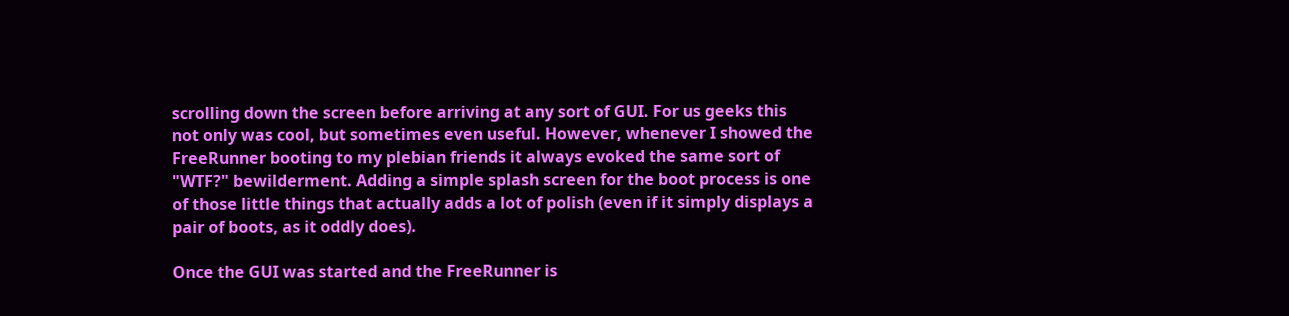scrolling down the screen before arriving at any sort of GUI. For us geeks this not only was cool, but sometimes even useful. However, whenever I showed the FreeRunner booting to my plebian friends it always evoked the same sort of "WTF?" bewilderment. Adding a simple splash screen for the boot process is one of those little things that actually adds a lot of polish (even if it simply displays a pair of boots, as it oddly does).

Once the GUI was started and the FreeRunner is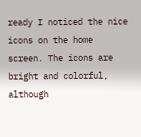ready I noticed the nice icons on the home screen. The icons are bright and colorful, although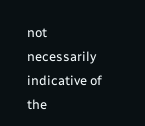not necessarily indicative of the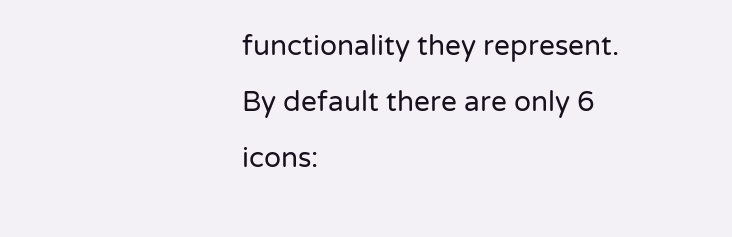functionality they represent. By default there are only 6 icons: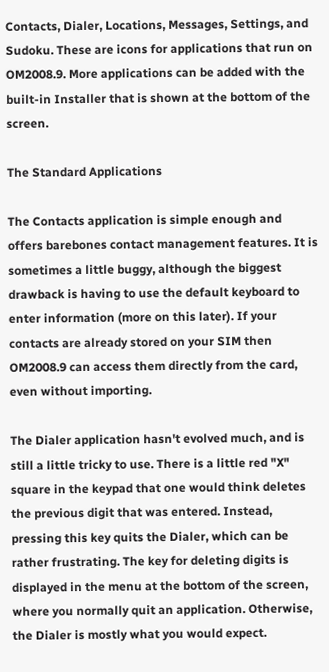Contacts, Dialer, Locations, Messages, Settings, and Sudoku. These are icons for applications that run on OM2008.9. More applications can be added with the built-in Installer that is shown at the bottom of the screen.

The Standard Applications

The Contacts application is simple enough and offers barebones contact management features. It is sometimes a little buggy, although the biggest drawback is having to use the default keyboard to enter information (more on this later). If your contacts are already stored on your SIM then OM2008.9 can access them directly from the card, even without importing.

The Dialer application hasn't evolved much, and is still a little tricky to use. There is a little red "X" square in the keypad that one would think deletes the previous digit that was entered. Instead, pressing this key quits the Dialer, which can be rather frustrating. The key for deleting digits is displayed in the menu at the bottom of the screen, where you normally quit an application. Otherwise, the Dialer is mostly what you would expect.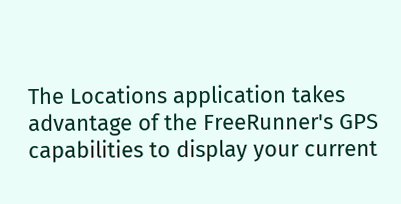The Locations application takes advantage of the FreeRunner's GPS capabilities to display your current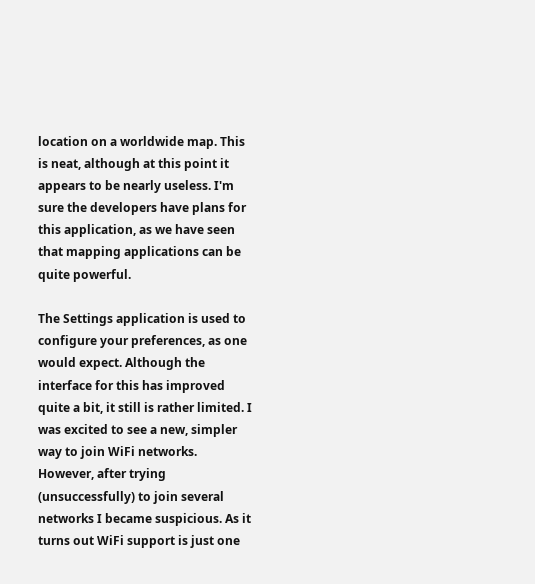location on a worldwide map. This is neat, although at this point it appears to be nearly useless. I'm sure the developers have plans for this application, as we have seen that mapping applications can be quite powerful.

The Settings application is used to configure your preferences, as one would expect. Although the interface for this has improved quite a bit, it still is rather limited. I was excited to see a new, simpler way to join WiFi networks. However, after trying (unsuccessfully) to join several networks I became suspicious. As it turns out WiFi support is just one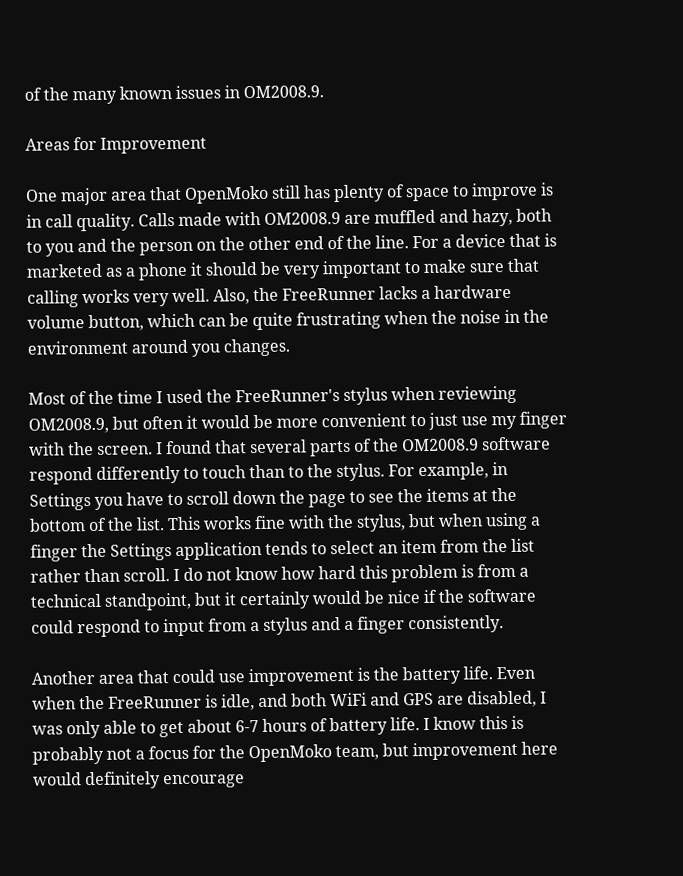of the many known issues in OM2008.9.

Areas for Improvement

One major area that OpenMoko still has plenty of space to improve is in call quality. Calls made with OM2008.9 are muffled and hazy, both to you and the person on the other end of the line. For a device that is marketed as a phone it should be very important to make sure that calling works very well. Also, the FreeRunner lacks a hardware volume button, which can be quite frustrating when the noise in the environment around you changes.

Most of the time I used the FreeRunner's stylus when reviewing OM2008.9, but often it would be more convenient to just use my finger with the screen. I found that several parts of the OM2008.9 software respond differently to touch than to the stylus. For example, in Settings you have to scroll down the page to see the items at the bottom of the list. This works fine with the stylus, but when using a finger the Settings application tends to select an item from the list rather than scroll. I do not know how hard this problem is from a technical standpoint, but it certainly would be nice if the software could respond to input from a stylus and a finger consistently.

Another area that could use improvement is the battery life. Even when the FreeRunner is idle, and both WiFi and GPS are disabled, I was only able to get about 6-7 hours of battery life. I know this is probably not a focus for the OpenMoko team, but improvement here would definitely encourage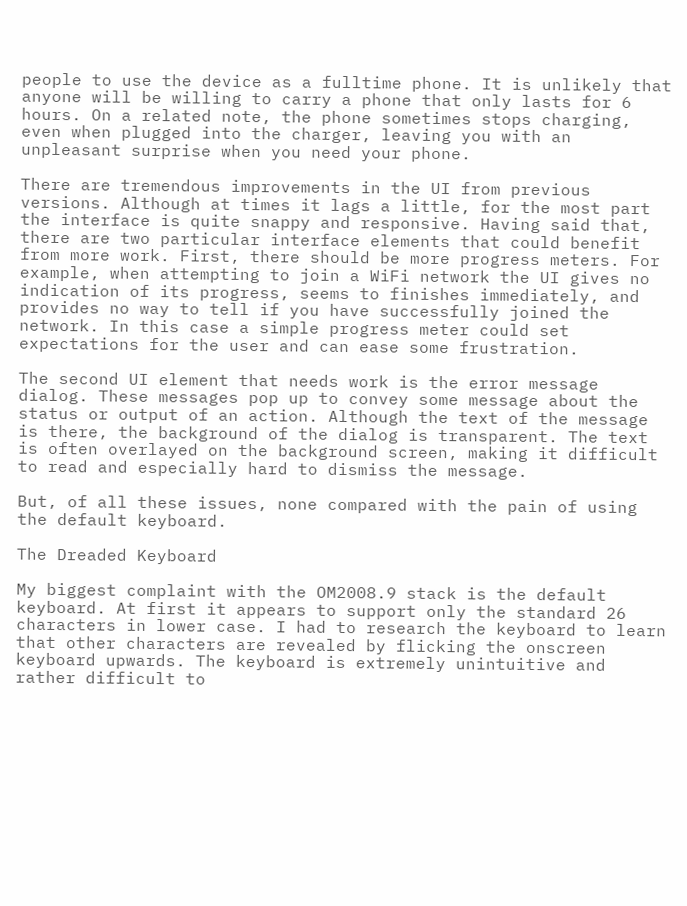people to use the device as a fulltime phone. It is unlikely that anyone will be willing to carry a phone that only lasts for 6 hours. On a related note, the phone sometimes stops charging, even when plugged into the charger, leaving you with an unpleasant surprise when you need your phone.

There are tremendous improvements in the UI from previous versions. Although at times it lags a little, for the most part the interface is quite snappy and responsive. Having said that, there are two particular interface elements that could benefit from more work. First, there should be more progress meters. For example, when attempting to join a WiFi network the UI gives no indication of its progress, seems to finishes immediately, and provides no way to tell if you have successfully joined the network. In this case a simple progress meter could set expectations for the user and can ease some frustration.

The second UI element that needs work is the error message dialog. These messages pop up to convey some message about the status or output of an action. Although the text of the message is there, the background of the dialog is transparent. The text is often overlayed on the background screen, making it difficult to read and especially hard to dismiss the message.

But, of all these issues, none compared with the pain of using the default keyboard.

The Dreaded Keyboard

My biggest complaint with the OM2008.9 stack is the default keyboard. At first it appears to support only the standard 26 characters in lower case. I had to research the keyboard to learn that other characters are revealed by flicking the onscreen keyboard upwards. The keyboard is extremely unintuitive and rather difficult to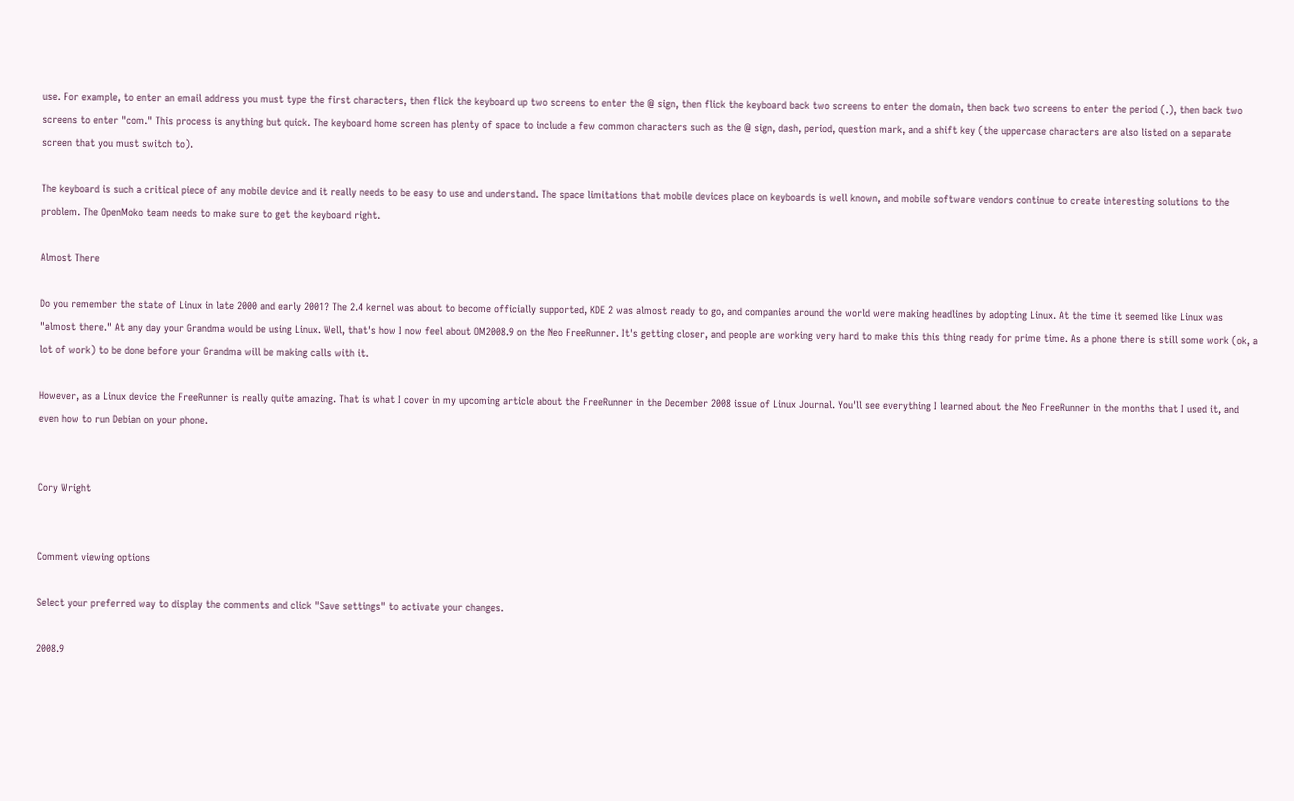use. For example, to enter an email address you must type the first characters, then flick the keyboard up two screens to enter the @ sign, then flick the keyboard back two screens to enter the domain, then back two screens to enter the period (.), then back two screens to enter "com." This process is anything but quick. The keyboard home screen has plenty of space to include a few common characters such as the @ sign, dash, period, question mark, and a shift key (the uppercase characters are also listed on a separate screen that you must switch to).

The keyboard is such a critical piece of any mobile device and it really needs to be easy to use and understand. The space limitations that mobile devices place on keyboards is well known, and mobile software vendors continue to create interesting solutions to the problem. The OpenMoko team needs to make sure to get the keyboard right.

Almost There

Do you remember the state of Linux in late 2000 and early 2001? The 2.4 kernel was about to become officially supported, KDE 2 was almost ready to go, and companies around the world were making headlines by adopting Linux. At the time it seemed like Linux was "almost there." At any day your Grandma would be using Linux. Well, that's how I now feel about OM2008.9 on the Neo FreeRunner. It's getting closer, and people are working very hard to make this this thing ready for prime time. As a phone there is still some work (ok, a lot of work) to be done before your Grandma will be making calls with it.

However, as a Linux device the FreeRunner is really quite amazing. That is what I cover in my upcoming article about the FreeRunner in the December 2008 issue of Linux Journal. You'll see everything I learned about the Neo FreeRunner in the months that I used it, and even how to run Debian on your phone.


Cory Wright


Comment viewing options

Select your preferred way to display the comments and click "Save settings" to activate your changes.

2008.9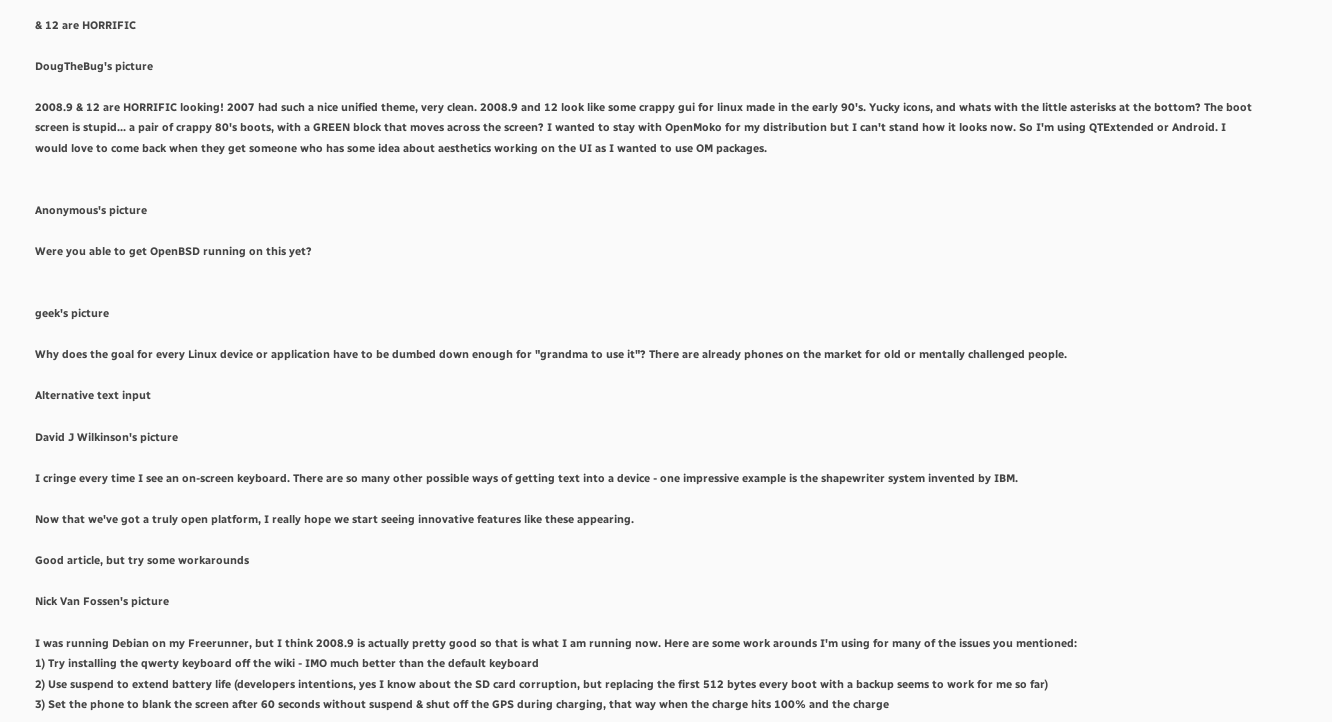& 12 are HORRIFIC

DougTheBug's picture

2008.9 & 12 are HORRIFIC looking! 2007 had such a nice unified theme, very clean. 2008.9 and 12 look like some crappy gui for linux made in the early 90's. Yucky icons, and whats with the little asterisks at the bottom? The boot screen is stupid... a pair of crappy 80's boots, with a GREEN block that moves across the screen? I wanted to stay with OpenMoko for my distribution but I can't stand how it looks now. So I'm using QTExtended or Android. I would love to come back when they get someone who has some idea about aesthetics working on the UI as I wanted to use OM packages.


Anonymous's picture

Were you able to get OpenBSD running on this yet?


geek's picture

Why does the goal for every Linux device or application have to be dumbed down enough for "grandma to use it"? There are already phones on the market for old or mentally challenged people.

Alternative text input

David J Wilkinson's picture

I cringe every time I see an on-screen keyboard. There are so many other possible ways of getting text into a device - one impressive example is the shapewriter system invented by IBM.

Now that we've got a truly open platform, I really hope we start seeing innovative features like these appearing.

Good article, but try some workarounds

Nick Van Fossen's picture

I was running Debian on my Freerunner, but I think 2008.9 is actually pretty good so that is what I am running now. Here are some work arounds I'm using for many of the issues you mentioned:
1) Try installing the qwerty keyboard off the wiki - IMO much better than the default keyboard
2) Use suspend to extend battery life (developers intentions, yes I know about the SD card corruption, but replacing the first 512 bytes every boot with a backup seems to work for me so far)
3) Set the phone to blank the screen after 60 seconds without suspend & shut off the GPS during charging, that way when the charge hits 100% and the charge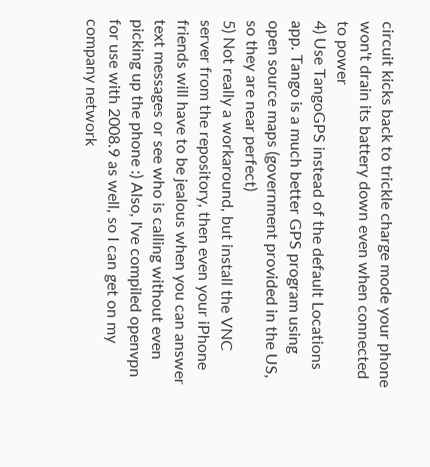circuit kicks back to trickle charge mode your phone won't drain its battery down even when connected to power
4) Use TangoGPS instead of the default Locations app. Tango is a much better GPS program using open source maps (government provided in the US, so they are near perfect)
5) Not really a workaround, but install the VNC server from the repository, then even your iPhone friends will have to be jealous when you can answer text messages or see who is calling without even picking up the phone :) Also, I've compiled openvpn for use with 2008.9 as well, so I can get on my company network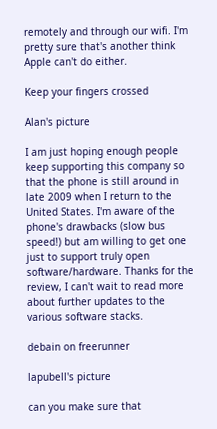remotely and through our wifi. I'm pretty sure that's another think Apple can't do either.

Keep your fingers crossed

Alan's picture

I am just hoping enough people keep supporting this company so that the phone is still around in late 2009 when I return to the United States. I'm aware of the phone's drawbacks (slow bus speed!) but am willing to get one just to support truly open software/hardware. Thanks for the review, I can't wait to read more about further updates to the various software stacks.

debain on freerunner

lapubell's picture

can you make sure that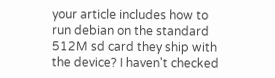your article includes how to run debian on the standard 512M sd card they ship with the device? I haven't checked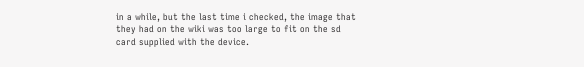in a while, but the last time i checked, the image that they had on the wiki was too large to fit on the sd card supplied with the device.